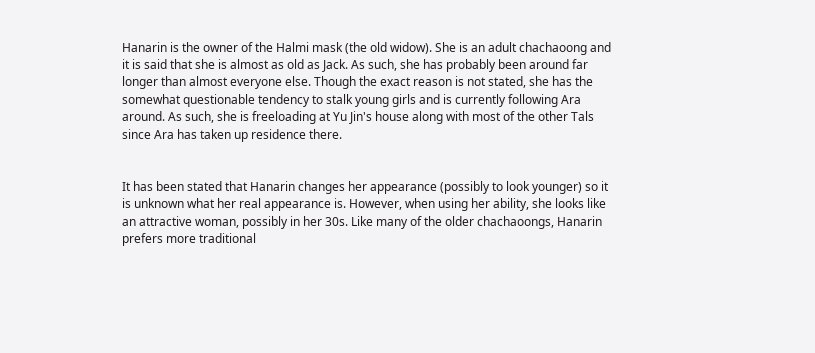Hanarin is the owner of the Halmi mask (the old widow). She is an adult chachaoong and it is said that she is almost as old as Jack. As such, she has probably been around far longer than almost everyone else. Though the exact reason is not stated, she has the somewhat questionable tendency to stalk young girls and is currently following Ara around. As such, she is freeloading at Yu Jin's house along with most of the other Tals since Ara has taken up residence there.


It has been stated that Hanarin changes her appearance (possibly to look younger) so it is unknown what her real appearance is. However, when using her ability, she looks like an attractive woman, possibly in her 30s. Like many of the older chachaoongs, Hanarin prefers more traditional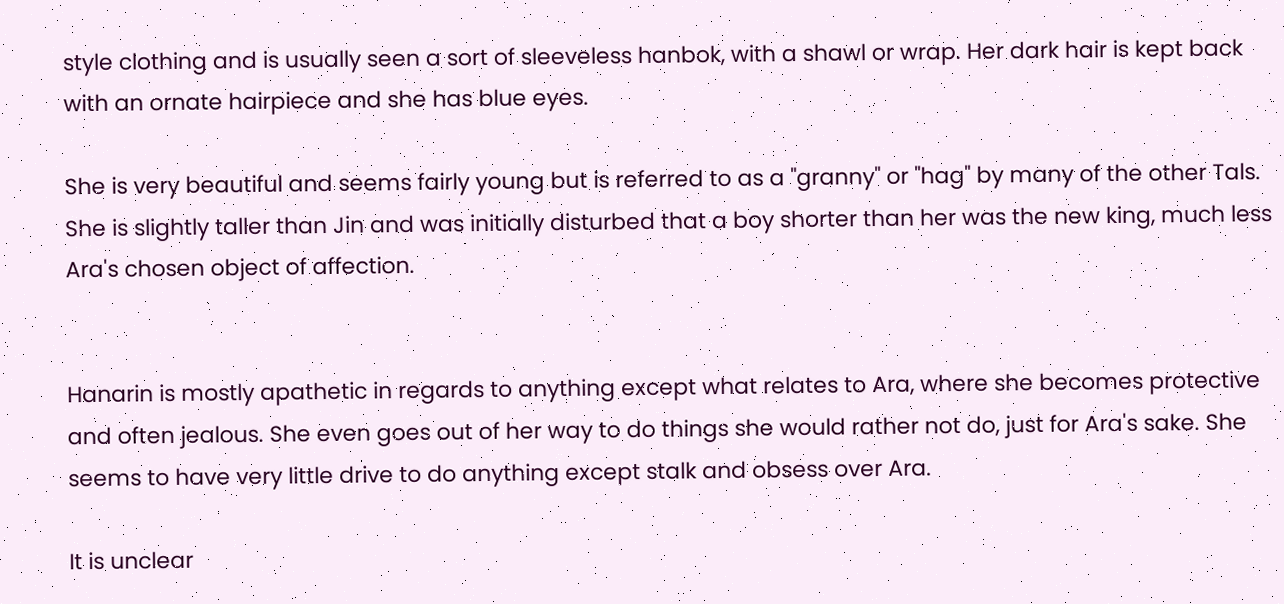style clothing and is usually seen a sort of sleeveless hanbok, with a shawl or wrap. Her dark hair is kept back with an ornate hairpiece and she has blue eyes.

She is very beautiful and seems fairly young but is referred to as a "granny" or "hag" by many of the other Tals. She is slightly taller than Jin and was initially disturbed that a boy shorter than her was the new king, much less Ara's chosen object of affection.


Hanarin is mostly apathetic in regards to anything except what relates to Ara, where she becomes protective and often jealous. She even goes out of her way to do things she would rather not do, just for Ara's sake. She seems to have very little drive to do anything except stalk and obsess over Ara.

It is unclear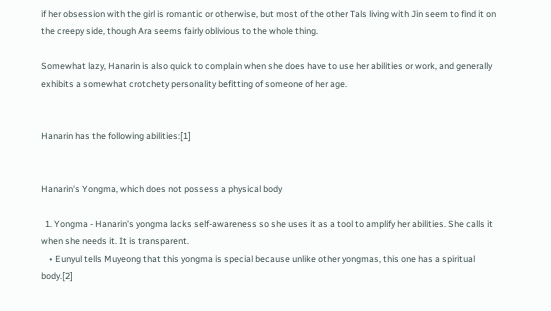if her obsession with the girl is romantic or otherwise, but most of the other Tals living with Jin seem to find it on the creepy side, though Ara seems fairly oblivious to the whole thing.

Somewhat lazy, Hanarin is also quick to complain when she does have to use her abilities or work, and generally exhibits a somewhat crotchety personality befitting of someone of her age.


Hanarin has the following abilities:[1]


Hanarin's Yongma, which does not possess a physical body

  1. Yongma - Hanarin's yongma lacks self-awareness so she uses it as a tool to amplify her abilities. She calls it when she needs it. It is transparent.
    • Eunyul tells Muyeong that this yongma is special because unlike other yongmas, this one has a spiritual body.[2]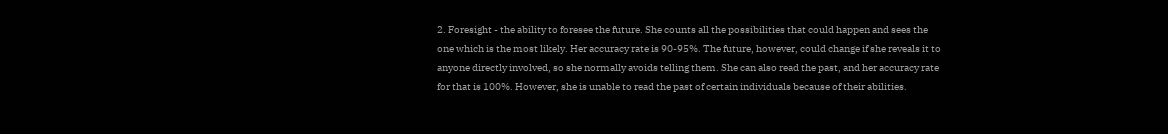2. Foresight - the ability to foresee the future. She counts all the possibilities that could happen and sees the one which is the most likely. Her accuracy rate is 90-95%. The future, however, could change if she reveals it to anyone directly involved, so she normally avoids telling them. She can also read the past, and her accuracy rate for that is 100%. However, she is unable to read the past of certain individuals because of their abilities.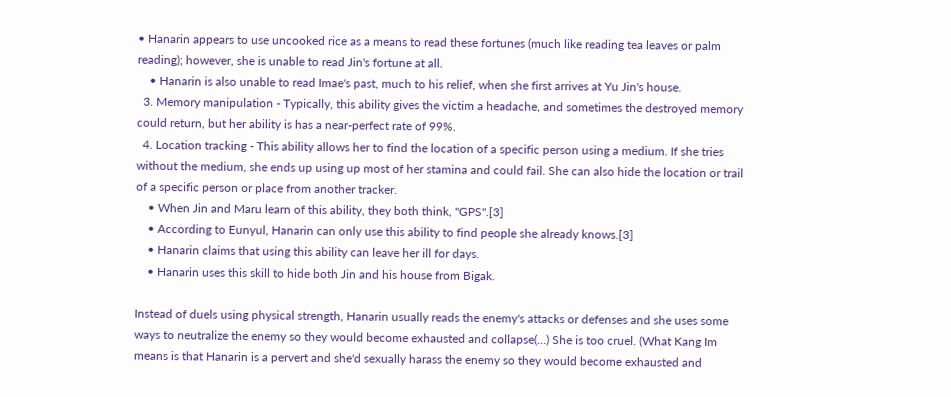• Hanarin appears to use uncooked rice as a means to read these fortunes (much like reading tea leaves or palm reading); however, she is unable to read Jin's fortune at all.
    • Hanarin is also unable to read Imae's past, much to his relief, when she first arrives at Yu Jin's house.
  3. Memory manipulation - Typically, this ability gives the victim a headache, and sometimes the destroyed memory could return, but her ability is has a near-perfect rate of 99%.
  4. Location tracking - This ability allows her to find the location of a specific person using a medium. If she tries without the medium, she ends up using up most of her stamina and could fail. She can also hide the location or trail of a specific person or place from another tracker.
    • When Jin and Maru learn of this ability, they both think, "GPS".[3]
    • According to Eunyul, Hanarin can only use this ability to find people she already knows.[3]
    • Hanarin claims that using this ability can leave her ill for days.
    • Hanarin uses this skill to hide both Jin and his house from Bigak.

Instead of duels using physical strength, Hanarin usually reads the enemy's attacks or defenses and she uses some ways to neutralize the enemy so they would become exhausted and collapse(...) She is too cruel. (What Kang Im means is that Hanarin is a pervert and she'd sexually harass the enemy so they would become exhausted and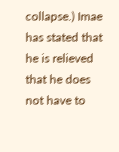collapse.) Imae has stated that he is relieved that he does not have to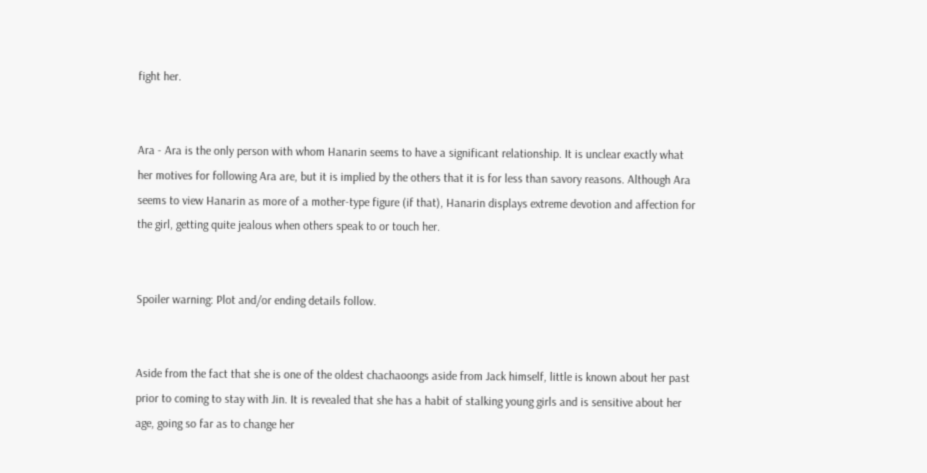fight her.


Ara - Ara is the only person with whom Hanarin seems to have a significant relationship. It is unclear exactly what her motives for following Ara are, but it is implied by the others that it is for less than savory reasons. Although Ara seems to view Hanarin as more of a mother-type figure (if that), Hanarin displays extreme devotion and affection for the girl, getting quite jealous when others speak to or touch her.


Spoiler warning: Plot and/or ending details follow.


Aside from the fact that she is one of the oldest chachaoongs aside from Jack himself, little is known about her past prior to coming to stay with Jin. It is revealed that she has a habit of stalking young girls and is sensitive about her age, going so far as to change her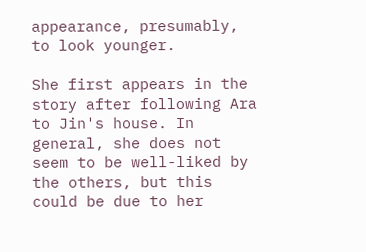appearance, presumably, to look younger.

She first appears in the story after following Ara to Jin's house. In general, she does not seem to be well-liked by the others, but this could be due to her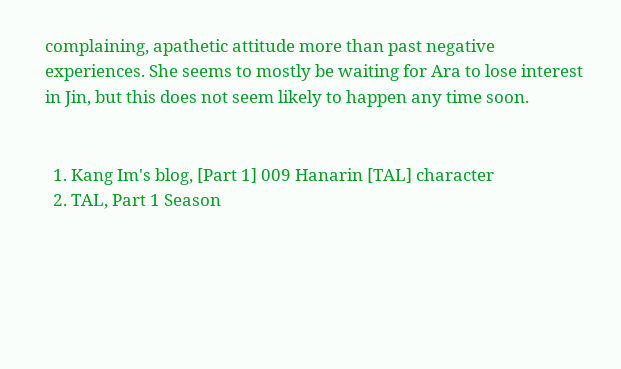complaining, apathetic attitude more than past negative experiences. She seems to mostly be waiting for Ara to lose interest in Jin, but this does not seem likely to happen any time soon.


  1. Kang Im's blog, [Part 1] 009 Hanarin [TAL] character
  2. TAL, Part 1 Season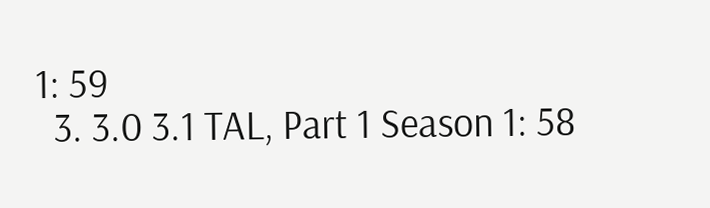1: 59
  3. 3.0 3.1 TAL, Part 1 Season 1: 58